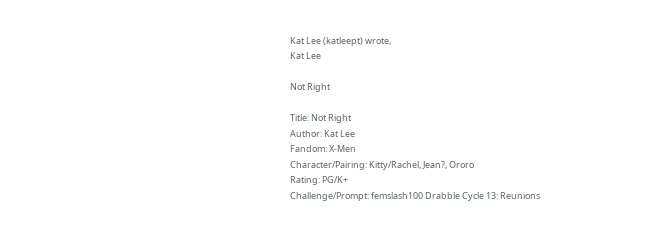Kat Lee (katleept) wrote,
Kat Lee

Not Right

Title: Not Right
Author: Kat Lee
Fandom: X-Men
Character/Pairing: Kitty/Rachel, Jean?, Ororo
Rating: PG/K+
Challenge/Prompt: femslash100 Drabble Cycle 13: Reunions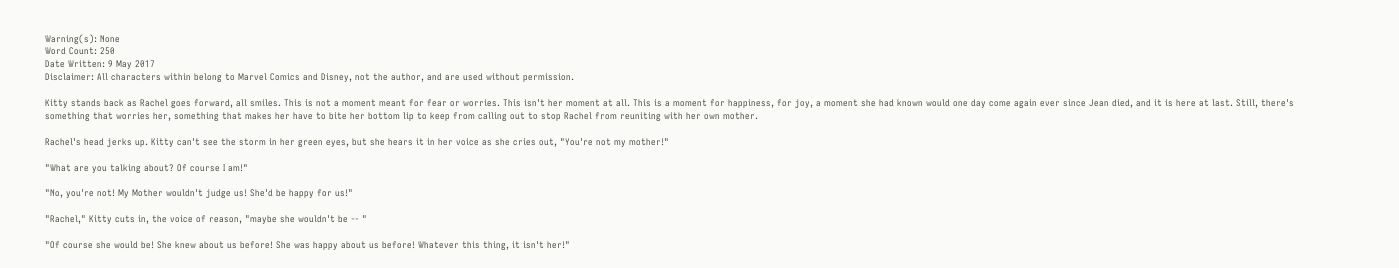Warning(s): None
Word Count: 250
Date Written: 9 May 2017
Disclaimer: All characters within belong to Marvel Comics and Disney, not the author, and are used without permission.

Kitty stands back as Rachel goes forward, all smiles. This is not a moment meant for fear or worries. This isn't her moment at all. This is a moment for happiness, for joy, a moment she had known would one day come again ever since Jean died, and it is here at last. Still, there's something that worries her, something that makes her have to bite her bottom lip to keep from calling out to stop Rachel from reuniting with her own mother.

Rachel's head jerks up. Kitty can't see the storm in her green eyes, but she hears it in her voice as she cries out, "You're not my mother!"

"What are you talking about? Of course I am!"

"No, you're not! My Mother wouldn't judge us! She'd be happy for us!"

"Rachel," Kitty cuts in, the voice of reason, "maybe she wouldn't be -- "

"Of course she would be! She knew about us before! She was happy about us before! Whatever this thing, it isn't her!"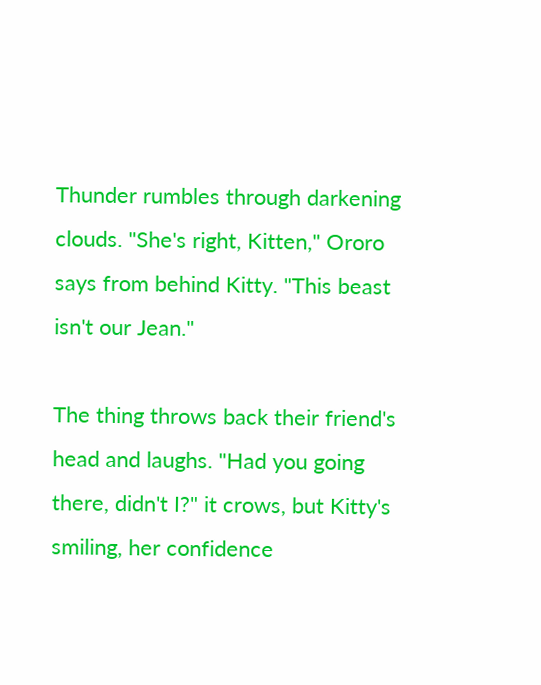Thunder rumbles through darkening clouds. "She's right, Kitten," Ororo says from behind Kitty. "This beast isn't our Jean."

The thing throws back their friend's head and laughs. "Had you going there, didn't I?" it crows, but Kitty's smiling, her confidence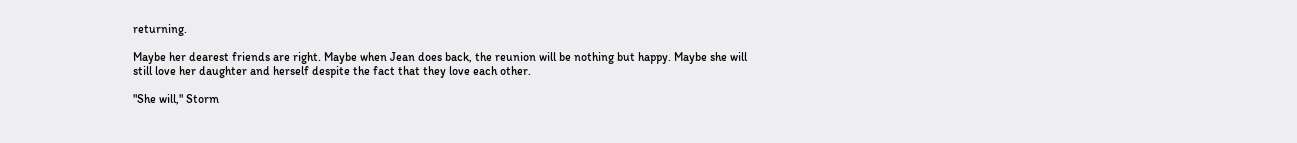returning.

Maybe her dearest friends are right. Maybe when Jean does back, the reunion will be nothing but happy. Maybe she will still love her daughter and herself despite the fact that they love each other.

"She will," Storm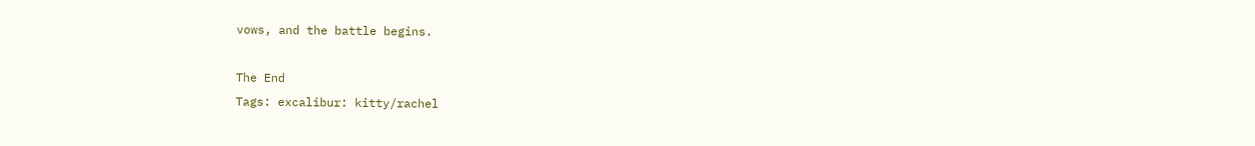vows, and the battle begins.

The End
Tags: excalibur: kitty/rachel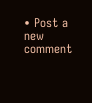• Post a new comment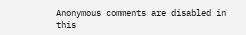Anonymous comments are disabled in this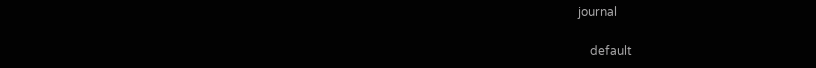journal

    default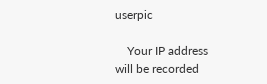userpic

    Your IP address will be recorded